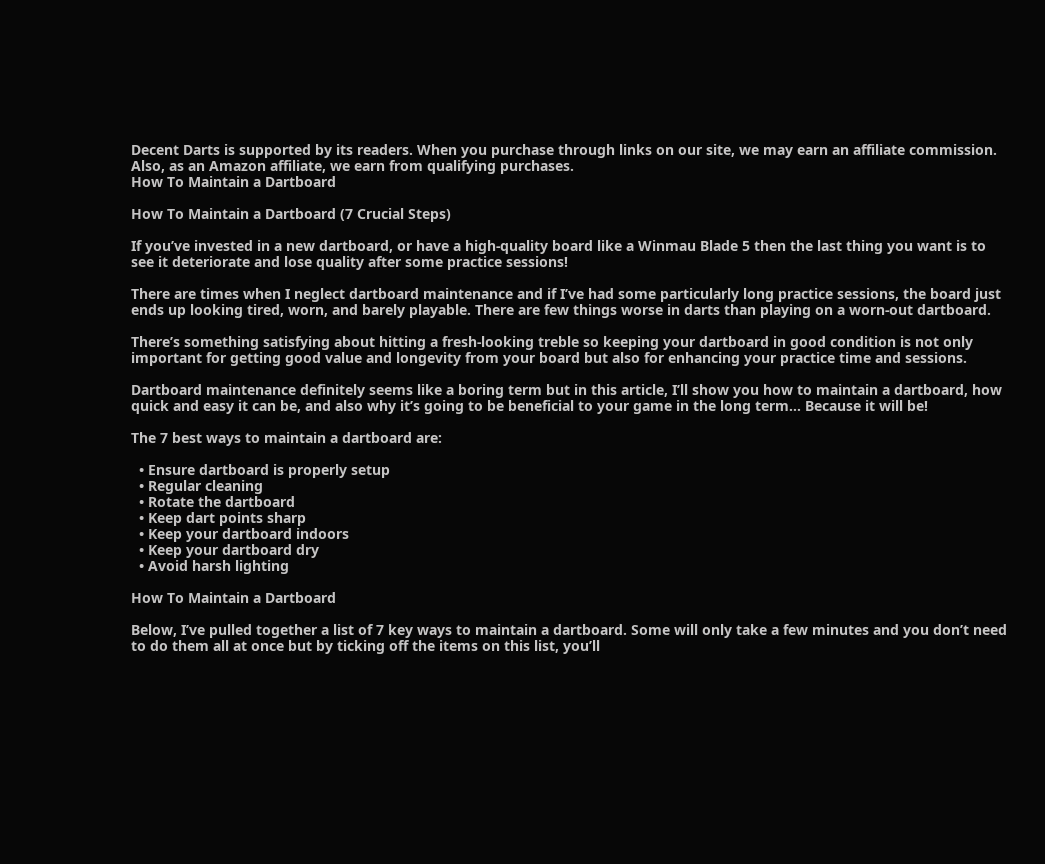Decent Darts is supported by its readers. When you purchase through links on our site, we may earn an affiliate commission. Also, as an Amazon affiliate, we earn from qualifying purchases.
How To Maintain a Dartboard

How To Maintain a Dartboard (7 Crucial Steps)

If you’ve invested in a new dartboard, or have a high-quality board like a Winmau Blade 5 then the last thing you want is to see it deteriorate and lose quality after some practice sessions!

There are times when I neglect dartboard maintenance and if I’ve had some particularly long practice sessions, the board just ends up looking tired, worn, and barely playable. There are few things worse in darts than playing on a worn-out dartboard.

There’s something satisfying about hitting a fresh-looking treble so keeping your dartboard in good condition is not only important for getting good value and longevity from your board but also for enhancing your practice time and sessions.

Dartboard maintenance definitely seems like a boring term but in this article, I’ll show you how to maintain a dartboard, how quick and easy it can be, and also why it’s going to be beneficial to your game in the long term… Because it will be!

The 7 best ways to maintain a dartboard are:

  • Ensure dartboard is properly setup
  • Regular cleaning
  • Rotate the dartboard
  • Keep dart points sharp
  • Keep your dartboard indoors
  • Keep your dartboard dry
  • Avoid harsh lighting

How To Maintain a Dartboard

Below, I’ve pulled together a list of 7 key ways to maintain a dartboard. Some will only take a few minutes and you don’t need to do them all at once but by ticking off the items on this list, you’ll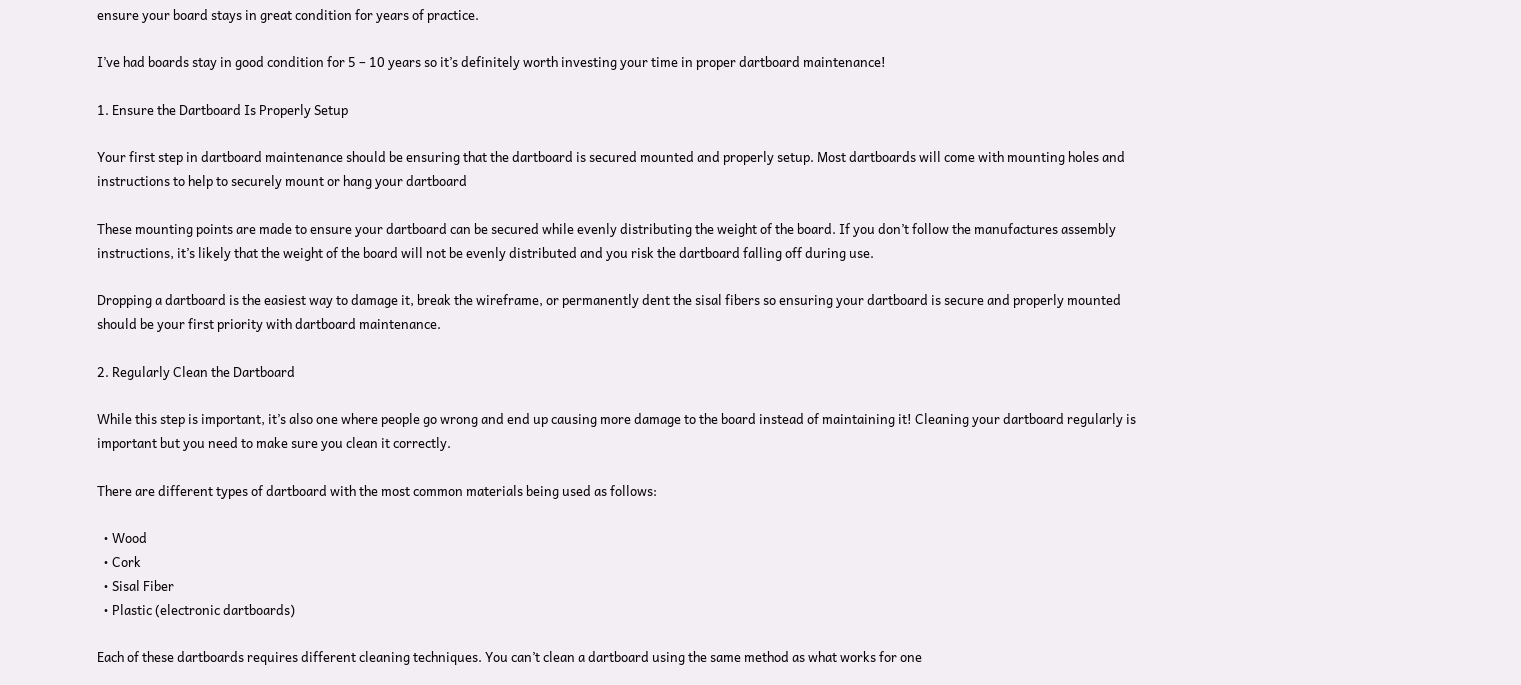ensure your board stays in great condition for years of practice.

I’ve had boards stay in good condition for 5 – 10 years so it’s definitely worth investing your time in proper dartboard maintenance!

1. Ensure the Dartboard Is Properly Setup

Your first step in dartboard maintenance should be ensuring that the dartboard is secured mounted and properly setup. Most dartboards will come with mounting holes and instructions to help to securely mount or hang your dartboard

These mounting points are made to ensure your dartboard can be secured while evenly distributing the weight of the board. If you don’t follow the manufactures assembly instructions, it’s likely that the weight of the board will not be evenly distributed and you risk the dartboard falling off during use.

Dropping a dartboard is the easiest way to damage it, break the wireframe, or permanently dent the sisal fibers so ensuring your dartboard is secure and properly mounted should be your first priority with dartboard maintenance.

2. Regularly Clean the Dartboard

While this step is important, it’s also one where people go wrong and end up causing more damage to the board instead of maintaining it! Cleaning your dartboard regularly is important but you need to make sure you clean it correctly.

There are different types of dartboard with the most common materials being used as follows:

  • Wood
  • Cork
  • Sisal Fiber
  • Plastic (electronic dartboards)

Each of these dartboards requires different cleaning techniques. You can’t clean a dartboard using the same method as what works for one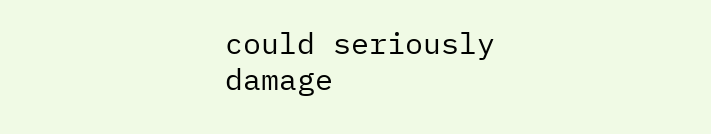could seriously damage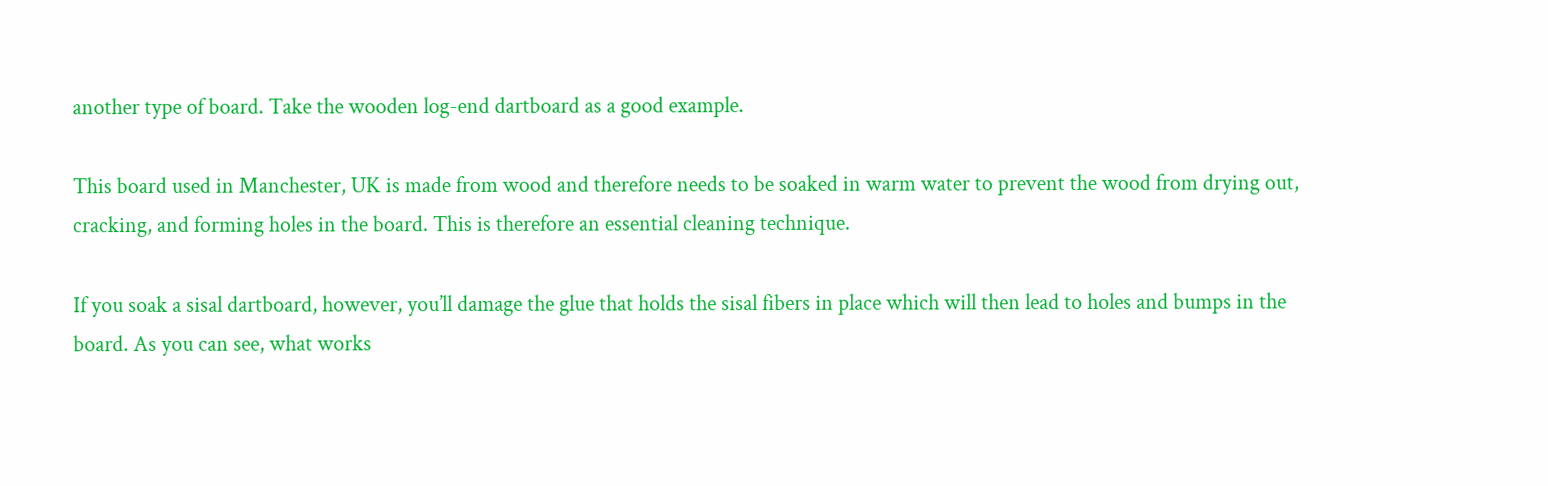another type of board. Take the wooden log-end dartboard as a good example.

This board used in Manchester, UK is made from wood and therefore needs to be soaked in warm water to prevent the wood from drying out, cracking, and forming holes in the board. This is therefore an essential cleaning technique.

If you soak a sisal dartboard, however, you’ll damage the glue that holds the sisal fibers in place which will then lead to holes and bumps in the board. As you can see, what works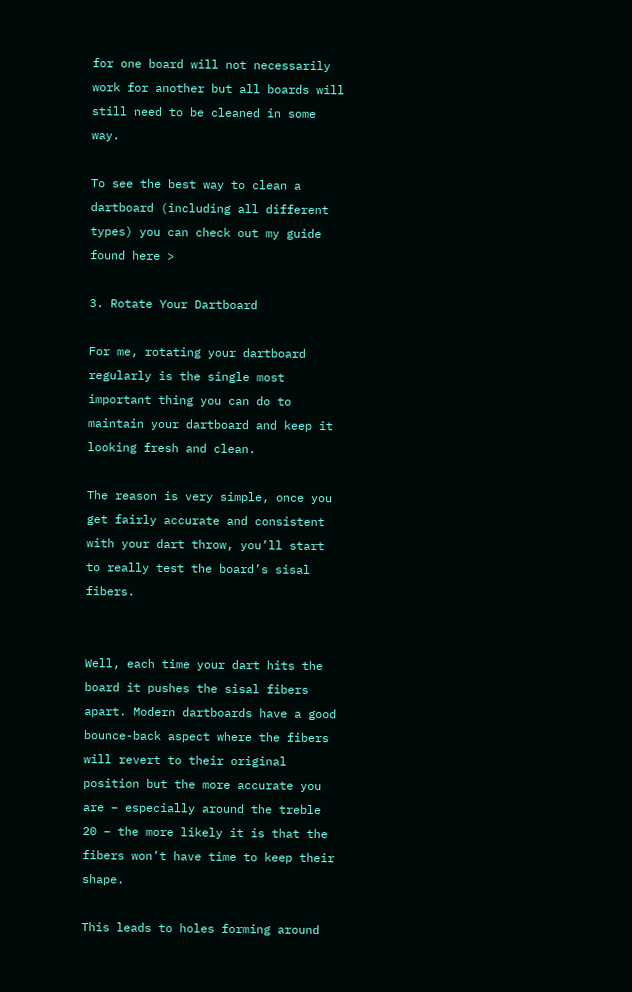for one board will not necessarily work for another but all boards will still need to be cleaned in some way.

To see the best way to clean a dartboard (including all different types) you can check out my guide found here >

3. Rotate Your Dartboard

For me, rotating your dartboard regularly is the single most important thing you can do to maintain your dartboard and keep it looking fresh and clean.

The reason is very simple, once you get fairly accurate and consistent with your dart throw, you’ll start to really test the board’s sisal fibers.


Well, each time your dart hits the board it pushes the sisal fibers apart. Modern dartboards have a good bounce-back aspect where the fibers will revert to their original position but the more accurate you are – especially around the treble 20 – the more likely it is that the fibers won’t have time to keep their shape.

This leads to holes forming around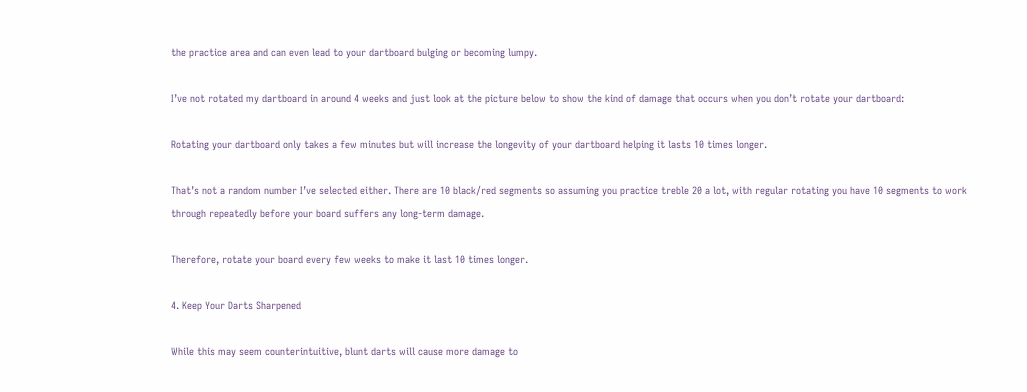the practice area and can even lead to your dartboard bulging or becoming lumpy.

I’ve not rotated my dartboard in around 4 weeks and just look at the picture below to show the kind of damage that occurs when you don’t rotate your dartboard:

Rotating your dartboard only takes a few minutes but will increase the longevity of your dartboard helping it lasts 10 times longer.

That’s not a random number I’ve selected either. There are 10 black/red segments so assuming you practice treble 20 a lot, with regular rotating you have 10 segments to work through repeatedly before your board suffers any long-term damage.

Therefore, rotate your board every few weeks to make it last 10 times longer.

4. Keep Your Darts Sharpened

While this may seem counterintuitive, blunt darts will cause more damage to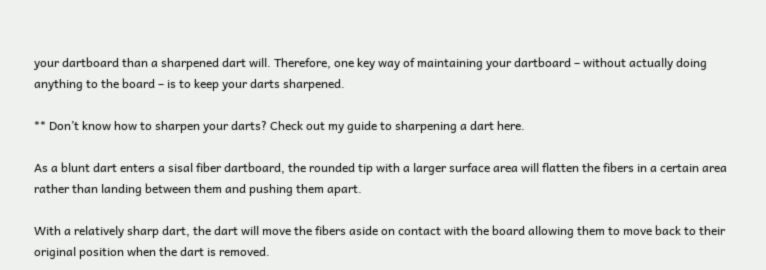your dartboard than a sharpened dart will. Therefore, one key way of maintaining your dartboard – without actually doing anything to the board – is to keep your darts sharpened.

** Don’t know how to sharpen your darts? Check out my guide to sharpening a dart here.

As a blunt dart enters a sisal fiber dartboard, the rounded tip with a larger surface area will flatten the fibers in a certain area rather than landing between them and pushing them apart.

With a relatively sharp dart, the dart will move the fibers aside on contact with the board allowing them to move back to their original position when the dart is removed.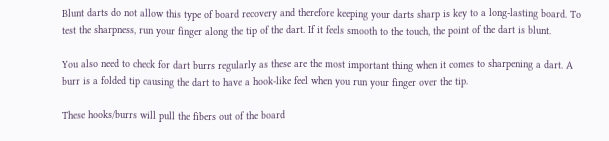Blunt darts do not allow this type of board recovery and therefore keeping your darts sharp is key to a long-lasting board. To test the sharpness, run your finger along the tip of the dart. If it feels smooth to the touch, the point of the dart is blunt.

You also need to check for dart burrs regularly as these are the most important thing when it comes to sharpening a dart. A burr is a folded tip causing the dart to have a hook-like feel when you run your finger over the tip.

These hooks/burrs will pull the fibers out of the board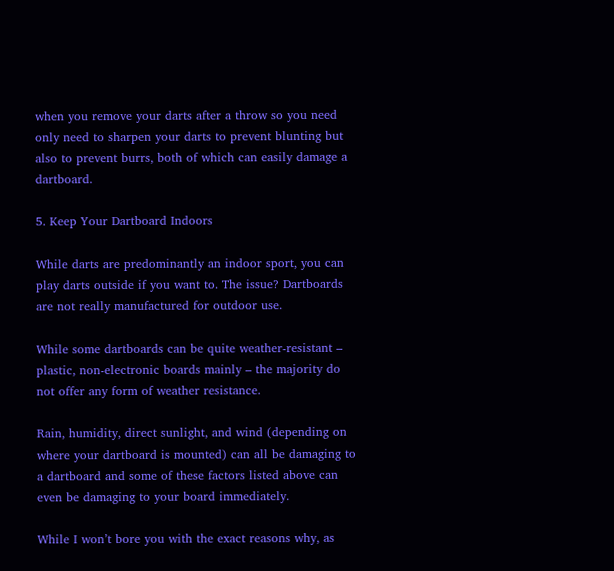when you remove your darts after a throw so you need only need to sharpen your darts to prevent blunting but also to prevent burrs, both of which can easily damage a dartboard.

5. Keep Your Dartboard Indoors

While darts are predominantly an indoor sport, you can play darts outside if you want to. The issue? Dartboards are not really manufactured for outdoor use.

While some dartboards can be quite weather-resistant – plastic, non-electronic boards mainly – the majority do not offer any form of weather resistance.

Rain, humidity, direct sunlight, and wind (depending on where your dartboard is mounted) can all be damaging to a dartboard and some of these factors listed above can even be damaging to your board immediately.

While I won’t bore you with the exact reasons why, as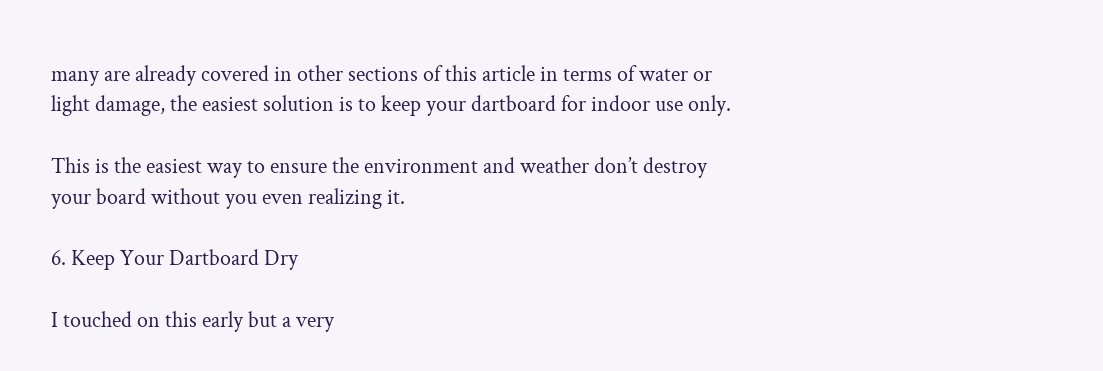many are already covered in other sections of this article in terms of water or light damage, the easiest solution is to keep your dartboard for indoor use only.

This is the easiest way to ensure the environment and weather don’t destroy your board without you even realizing it.

6. Keep Your Dartboard Dry

I touched on this early but a very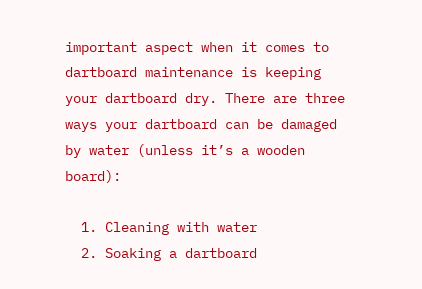important aspect when it comes to dartboard maintenance is keeping your dartboard dry. There are three ways your dartboard can be damaged by water (unless it’s a wooden board):

  1. Cleaning with water
  2. Soaking a dartboard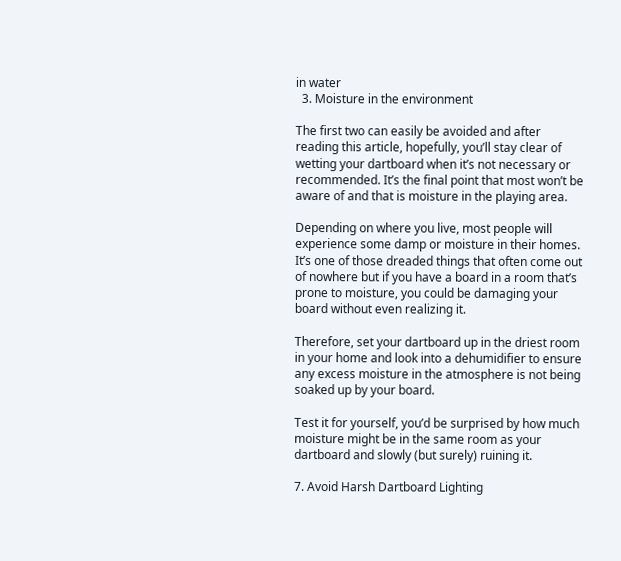in water
  3. Moisture in the environment

The first two can easily be avoided and after reading this article, hopefully, you’ll stay clear of wetting your dartboard when it’s not necessary or recommended. It’s the final point that most won’t be aware of and that is moisture in the playing area.

Depending on where you live, most people will experience some damp or moisture in their homes. It’s one of those dreaded things that often come out of nowhere but if you have a board in a room that’s prone to moisture, you could be damaging your board without even realizing it.

Therefore, set your dartboard up in the driest room in your home and look into a dehumidifier to ensure any excess moisture in the atmosphere is not being soaked up by your board.

Test it for yourself, you’d be surprised by how much moisture might be in the same room as your dartboard and slowly (but surely) ruining it.

7. Avoid Harsh Dartboard Lighting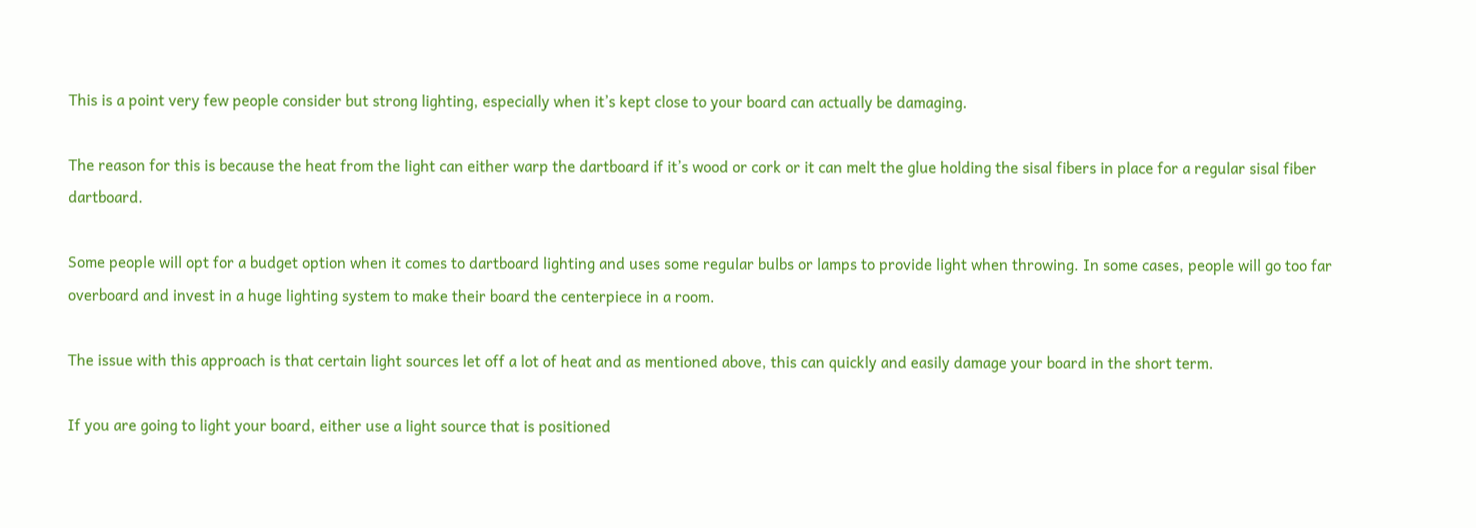This is a point very few people consider but strong lighting, especially when it’s kept close to your board can actually be damaging.

The reason for this is because the heat from the light can either warp the dartboard if it’s wood or cork or it can melt the glue holding the sisal fibers in place for a regular sisal fiber dartboard.

Some people will opt for a budget option when it comes to dartboard lighting and uses some regular bulbs or lamps to provide light when throwing. In some cases, people will go too far overboard and invest in a huge lighting system to make their board the centerpiece in a room.

The issue with this approach is that certain light sources let off a lot of heat and as mentioned above, this can quickly and easily damage your board in the short term.

If you are going to light your board, either use a light source that is positioned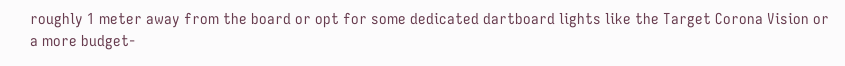roughly 1 meter away from the board or opt for some dedicated dartboard lights like the Target Corona Vision or a more budget-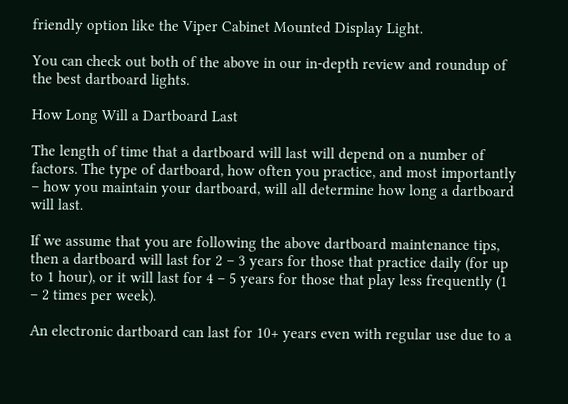friendly option like the Viper Cabinet Mounted Display Light.

You can check out both of the above in our in-depth review and roundup of the best dartboard lights.

How Long Will a Dartboard Last

The length of time that a dartboard will last will depend on a number of factors. The type of dartboard, how often you practice, and most importantly – how you maintain your dartboard, will all determine how long a dartboard will last.

If we assume that you are following the above dartboard maintenance tips, then a dartboard will last for 2 – 3 years for those that practice daily (for up to 1 hour), or it will last for 4 – 5 years for those that play less frequently (1 – 2 times per week).

An electronic dartboard can last for 10+ years even with regular use due to a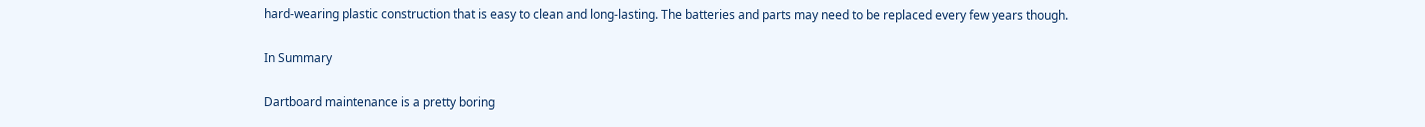hard-wearing plastic construction that is easy to clean and long-lasting. The batteries and parts may need to be replaced every few years though.

In Summary

Dartboard maintenance is a pretty boring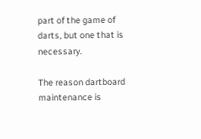part of the game of darts, but one that is necessary.

The reason dartboard maintenance is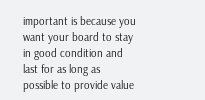important is because you want your board to stay in good condition and last for as long as possible to provide value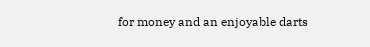for money and an enjoyable darts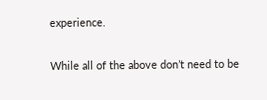experience.

While all of the above don’t need to be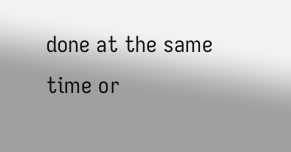done at the same time or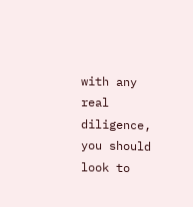with any real diligence, you should look to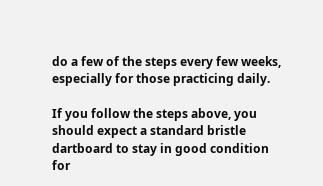do a few of the steps every few weeks, especially for those practicing daily.

If you follow the steps above, you should expect a standard bristle dartboard to stay in good condition for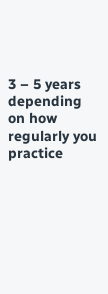3 – 5 years depending on how regularly you practice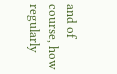and of course, how regularly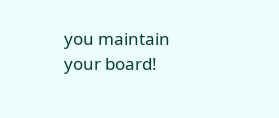you maintain your board!